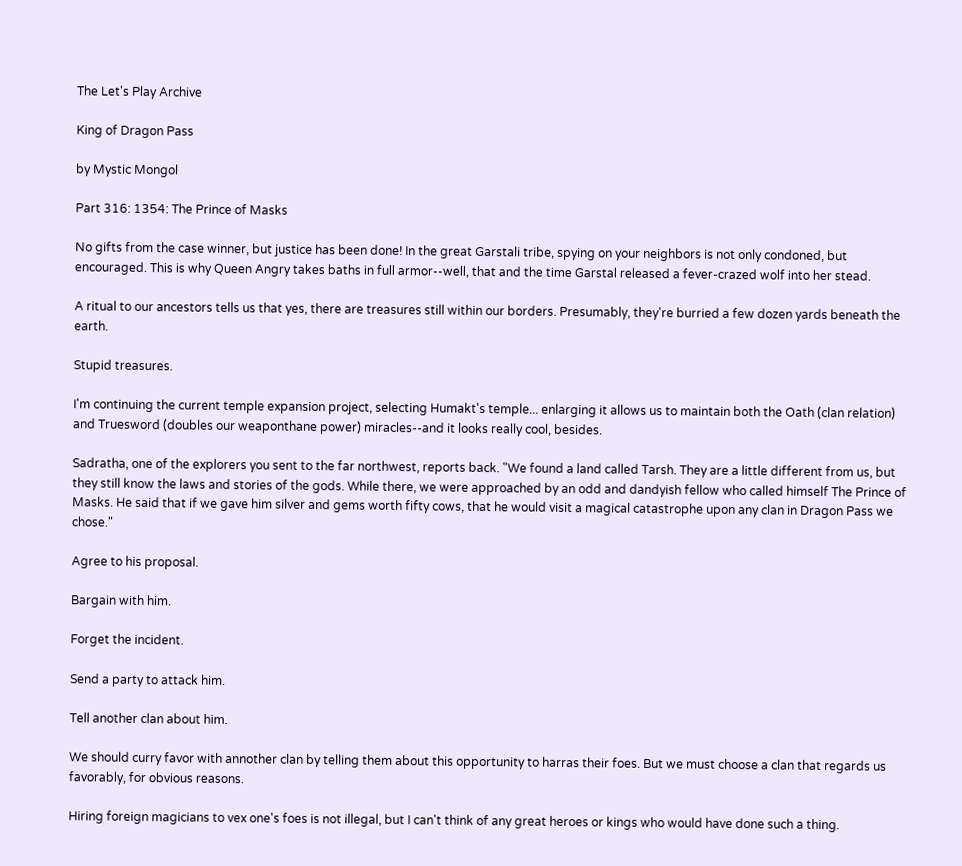The Let's Play Archive

King of Dragon Pass

by Mystic Mongol

Part 316: 1354: The Prince of Masks

No gifts from the case winner, but justice has been done! In the great Garstali tribe, spying on your neighbors is not only condoned, but encouraged. This is why Queen Angry takes baths in full armor--well, that and the time Garstal released a fever-crazed wolf into her stead.

A ritual to our ancestors tells us that yes, there are treasures still within our borders. Presumably, they're burried a few dozen yards beneath the earth.

Stupid treasures.

I'm continuing the current temple expansion project, selecting Humakt's temple... enlarging it allows us to maintain both the Oath (clan relation) and Truesword (doubles our weaponthane power) miracles--and it looks really cool, besides.

Sadratha, one of the explorers you sent to the far northwest, reports back. "We found a land called Tarsh. They are a little different from us, but they still know the laws and stories of the gods. While there, we were approached by an odd and dandyish fellow who called himself The Prince of Masks. He said that if we gave him silver and gems worth fifty cows, that he would visit a magical catastrophe upon any clan in Dragon Pass we chose."

Agree to his proposal.

Bargain with him.

Forget the incident.

Send a party to attack him.

Tell another clan about him.

We should curry favor with annother clan by telling them about this opportunity to harras their foes. But we must choose a clan that regards us favorably, for obvious reasons.

Hiring foreign magicians to vex one's foes is not illegal, but I can't think of any great heroes or kings who would have done such a thing.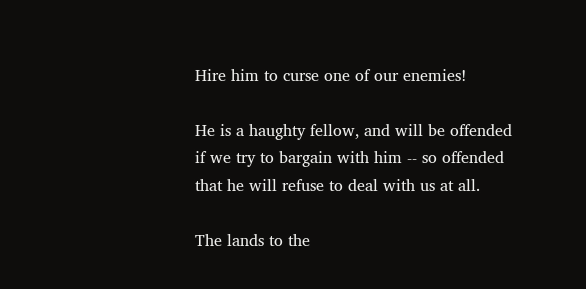Hire him to curse one of our enemies!

He is a haughty fellow, and will be offended if we try to bargain with him -- so offended that he will refuse to deal with us at all.

The lands to the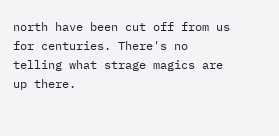north have been cut off from us for centuries. There's no telling what strage magics are up there.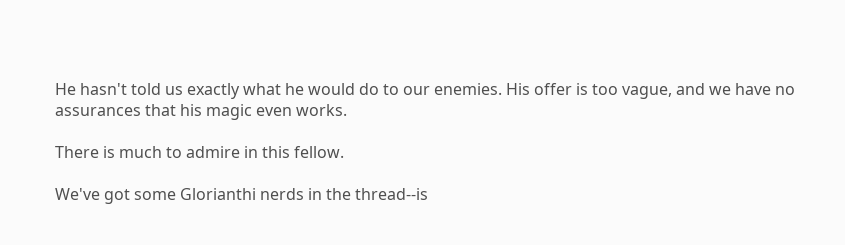He hasn't told us exactly what he would do to our enemies. His offer is too vague, and we have no assurances that his magic even works.

There is much to admire in this fellow.

We've got some Glorianthi nerds in the thread--is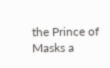the Prince of Masks a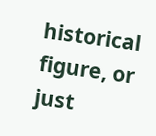historical figure, or just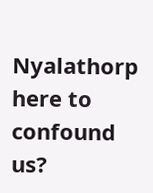Nyalathorp here to confound us?